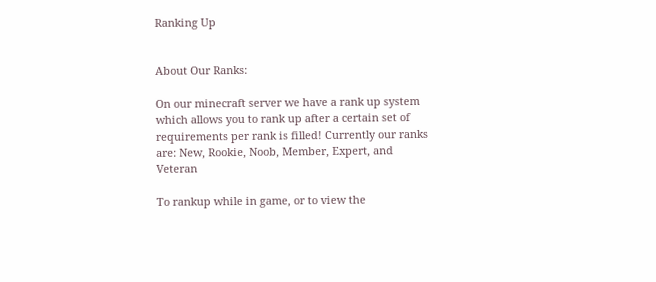Ranking Up


About Our Ranks:

On our minecraft server we have a rank up system which allows you to rank up after a certain set of requirements per rank is filled! Currently our ranks are: New, Rookie, Noob, Member, Expert, and Veteran

To rankup while in game, or to view the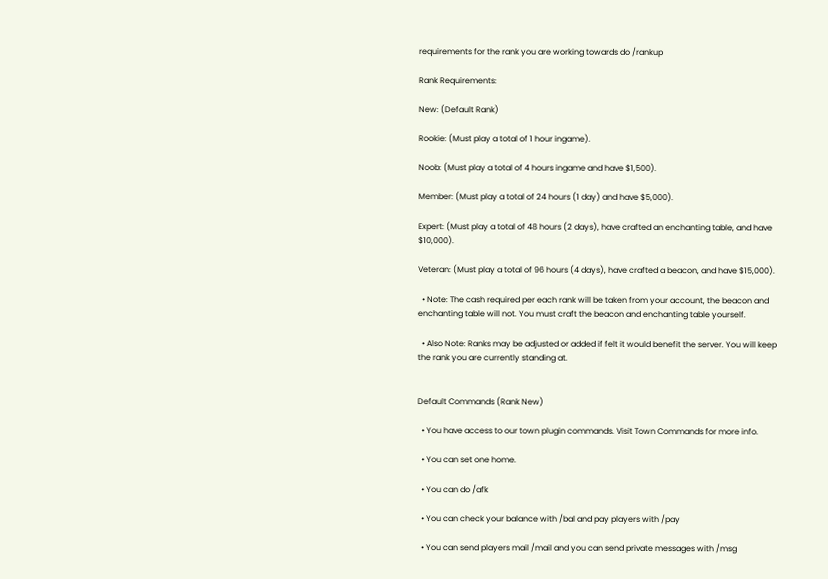requirements for the rank you are working towards do /rankup

Rank Requirements:

New: (Default Rank)

Rookie: (Must play a total of 1 hour ingame).

Noob: (Must play a total of 4 hours ingame and have $1,500).

Member: (Must play a total of 24 hours (1 day) and have $5,000).

Expert: (Must play a total of 48 hours (2 days), have crafted an enchanting table, and have $10,000).

Veteran: (Must play a total of 96 hours (4 days), have crafted a beacon, and have $15,000).

  • Note: The cash required per each rank will be taken from your account, the beacon and enchanting table will not. You must craft the beacon and enchanting table yourself.

  • Also Note: Ranks may be adjusted or added if felt it would benefit the server. You will keep the rank you are currently standing at.


Default Commands (Rank New)

  • You have access to our town plugin commands. Visit Town Commands for more info.

  • You can set one home.

  • You can do /afk

  • You can check your balance with /bal and pay players with /pay

  • You can send players mail /mail and you can send private messages with /msg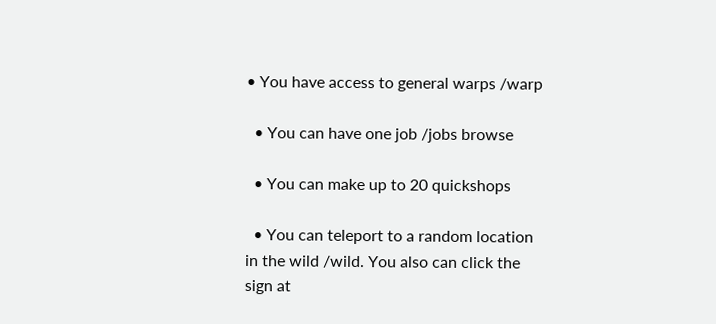• You have access to general warps /warp

  • You can have one job /jobs browse

  • You can make up to 20 quickshops

  • You can teleport to a random location in the wild /wild. You also can click the sign at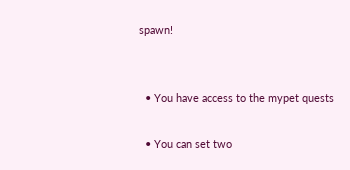spawn!


  • You have access to the mypet quests

  • You can set two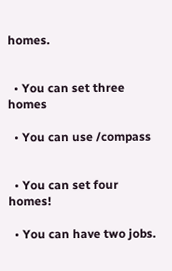homes.


  • You can set three homes

  • You can use /compass


  • You can set four homes!

  • You can have two jobs.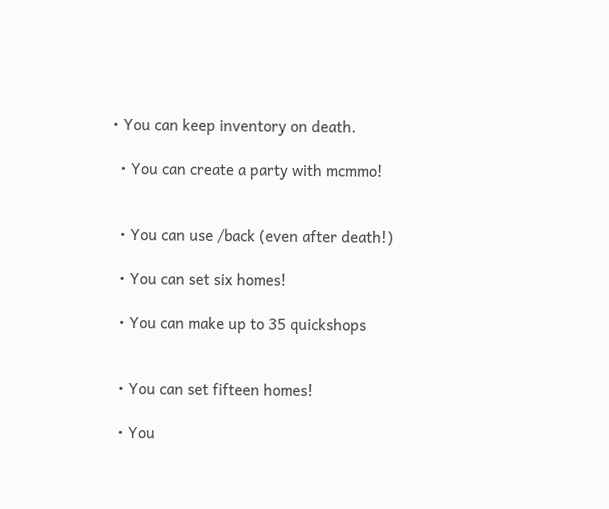• You can keep inventory on death.

  • You can create a party with mcmmo!


  • You can use /back (even after death!)

  • You can set six homes!

  • You can make up to 35 quickshops


  • You can set fifteen homes!

  • You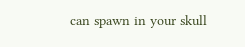can spawn in your skull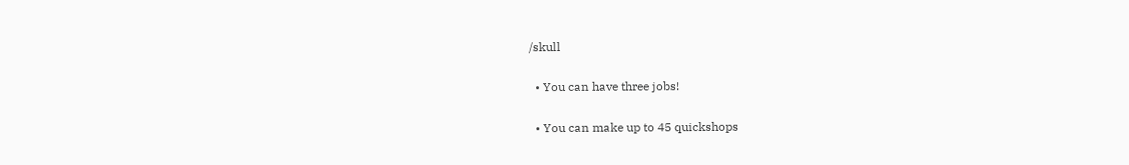/skull

  • You can have three jobs!

  • You can make up to 45 quickshops